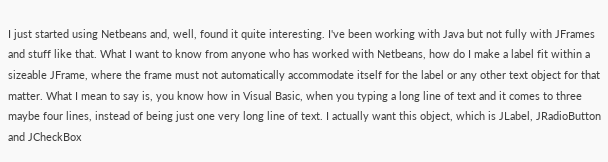I just started using Netbeans and, well, found it quite interesting. I've been working with Java but not fully with JFrames and stuff like that. What I want to know from anyone who has worked with Netbeans, how do I make a label fit within a sizeable JFrame, where the frame must not automatically accommodate itself for the label or any other text object for that matter. What I mean to say is, you know how in Visual Basic, when you typing a long line of text and it comes to three maybe four lines, instead of being just one very long line of text. I actually want this object, which is JLabel, JRadioButton and JCheckBox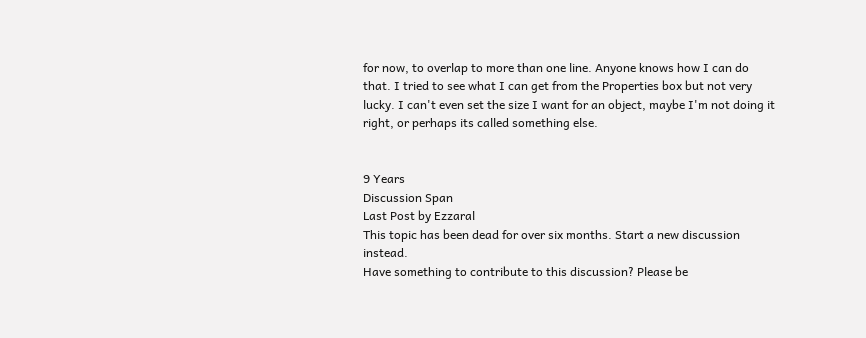for now, to overlap to more than one line. Anyone knows how I can do that. I tried to see what I can get from the Properties box but not very lucky. I can't even set the size I want for an object, maybe I'm not doing it right, or perhaps its called something else.


9 Years
Discussion Span
Last Post by Ezzaral
This topic has been dead for over six months. Start a new discussion instead.
Have something to contribute to this discussion? Please be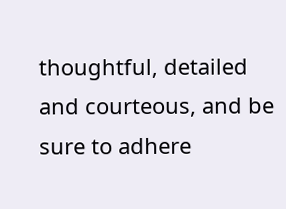thoughtful, detailed and courteous, and be sure to adhere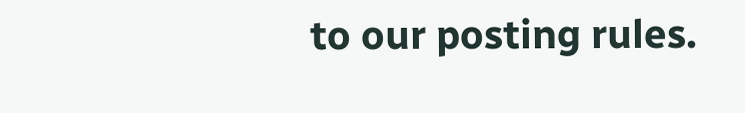to our posting rules.